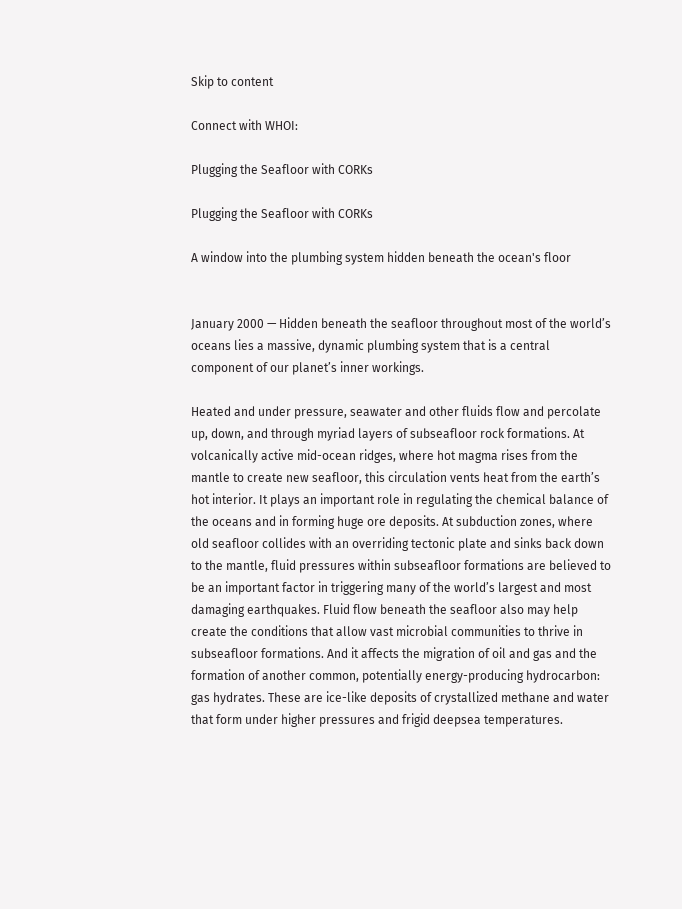Skip to content

Connect with WHOI:

Plugging the Seafloor with CORKs

Plugging the Seafloor with CORKs

A window into the plumbing system hidden beneath the ocean's floor


January 2000 — Hidden beneath the seafloor throughout most of the world’s oceans lies a massive, dynamic plumbing system that is a central component of our planet’s inner workings.

Heated and under pressure, seawater and other fluids flow and percolate up, down, and through myriad layers of subseafloor rock formations. At volcanically active mid-ocean ridges, where hot magma rises from the mantle to create new seafloor, this circulation vents heat from the earth’s hot interior. It plays an important role in regulating the chemical balance of the oceans and in forming huge ore deposits. At subduction zones, where old seafloor collides with an overriding tectonic plate and sinks back down to the mantle, fluid pressures within subseafloor formations are believed to be an important factor in triggering many of the world’s largest and most damaging earthquakes. Fluid flow beneath the seafloor also may help create the conditions that allow vast microbial communities to thrive in subseafloor formations. And it affects the migration of oil and gas and the formation of another common, potentially energy-producing hydrocarbon: gas hydrates. These are ice-like deposits of crystallized methane and water that form under higher pressures and frigid deepsea temperatures.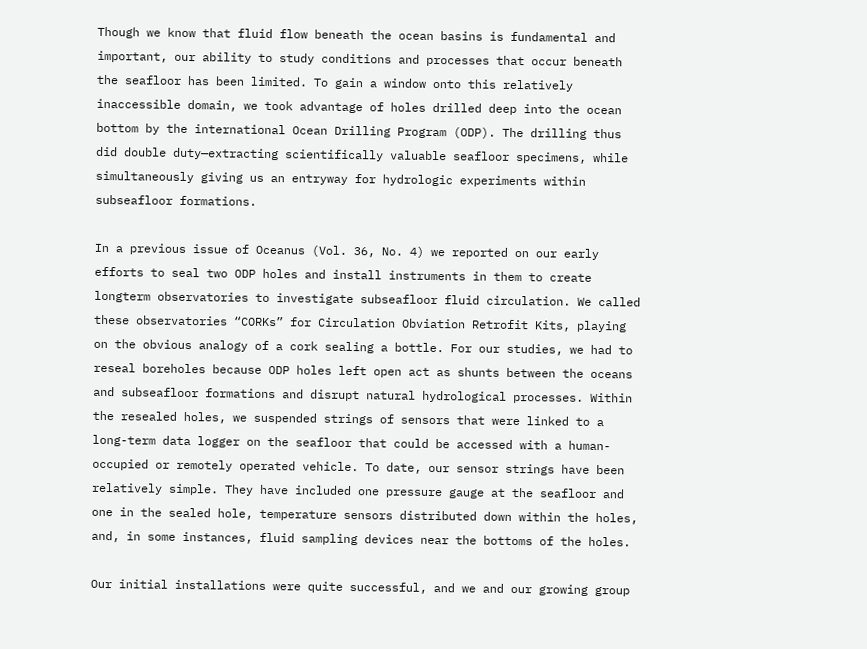Though we know that fluid flow beneath the ocean basins is fundamental and important, our ability to study conditions and processes that occur beneath the seafloor has been limited. To gain a window onto this relatively inaccessible domain, we took advantage of holes drilled deep into the ocean bottom by the international Ocean Drilling Program (ODP). The drilling thus did double duty—extracting scientifically valuable seafloor specimens, while simultaneously giving us an entryway for hydrologic experiments within subseafloor formations.

In a previous issue of Oceanus (Vol. 36, No. 4) we reported on our early efforts to seal two ODP holes and install instruments in them to create longterm observatories to investigate subseafloor fluid circulation. We called these observatories “CORKs” for Circulation Obviation Retrofit Kits, playing on the obvious analogy of a cork sealing a bottle. For our studies, we had to reseal boreholes because ODP holes left open act as shunts between the oceans and subseafloor formations and disrupt natural hydrological processes. Within the resealed holes, we suspended strings of sensors that were linked to a long-term data logger on the seafloor that could be accessed with a human-occupied or remotely operated vehicle. To date, our sensor strings have been relatively simple. They have included one pressure gauge at the seafloor and one in the sealed hole, temperature sensors distributed down within the holes, and, in some instances, fluid sampling devices near the bottoms of the holes.

Our initial installations were quite successful, and we and our growing group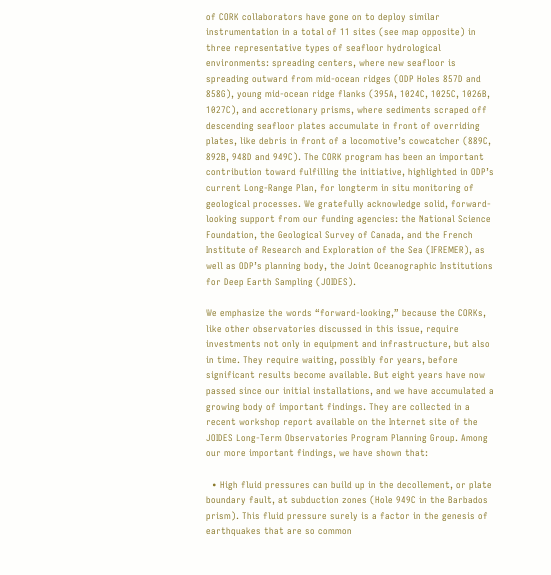of CORK collaborators have gone on to deploy similar instrumentation in a total of 11 sites (see map opposite) in three representative types of seafloor hydrological environments: spreading centers, where new seafloor is spreading outward from mid-ocean ridges (ODP Holes 857D and 858G), young mid-ocean ridge flanks (395A, 1024C, 1025C, 1026B, 1027C), and accretionary prisms, where sediments scraped off descending seafloor plates accumulate in front of overriding plates, like debris in front of a locomotive’s cowcatcher (889C, 892B, 948D and 949C). The CORK program has been an important contribution toward fulfilling the initiative, highlighted in ODP’s current Long-Range Plan, for longterm in situ monitoring of geological processes. We gratefully acknowledge solid, forward-looking support from our funding agencies: the National Science Foundation, the Geological Survey of Canada, and the French Institute of Research and Exploration of the Sea (IFREMER), as well as ODP’s planning body, the Joint Oceanographic Institutions for Deep Earth Sampling (JOIDES).

We emphasize the words “forward-looking,” because the CORKs, like other observatories discussed in this issue, require investments not only in equipment and infrastructure, but also in time. They require waiting, possibly for years, before significant results become available. But eight years have now passed since our initial installations, and we have accumulated a growing body of important findings. They are collected in a recent workshop report available on the Internet site of the JOIDES Long-Term Observatories Program Planning Group. Among our more important findings, we have shown that:

  • High fluid pressures can build up in the decollement, or plate boundary fault, at subduction zones (Hole 949C in the Barbados prism). This fluid pressure surely is a factor in the genesis of earthquakes that are so common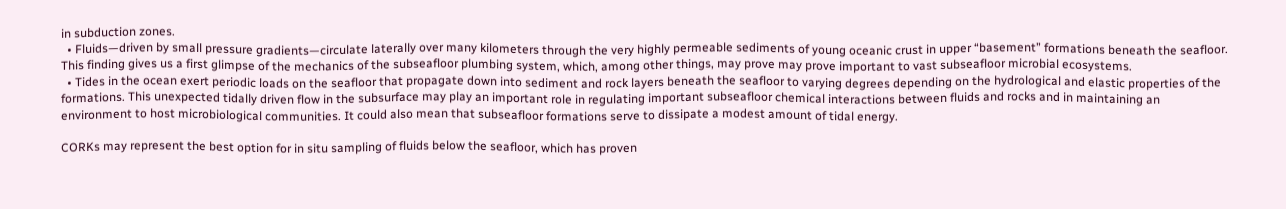in subduction zones.
  • Fluids—driven by small pressure gradients—circulate laterally over many kilometers through the very highly permeable sediments of young oceanic crust in upper “basement” formations beneath the seafloor. This finding gives us a first glimpse of the mechanics of the subseafloor plumbing system, which, among other things, may prove may prove important to vast subseafloor microbial ecosystems.
  • Tides in the ocean exert periodic loads on the seafloor that propagate down into sediment and rock layers beneath the seafloor to varying degrees depending on the hydrological and elastic properties of the formations. This unexpected tidally driven flow in the subsurface may play an important role in regulating important subseafloor chemical interactions between fluids and rocks and in maintaining an environment to host microbiological communities. It could also mean that subseafloor formations serve to dissipate a modest amount of tidal energy.

CORKs may represent the best option for in situ sampling of fluids below the seafloor, which has proven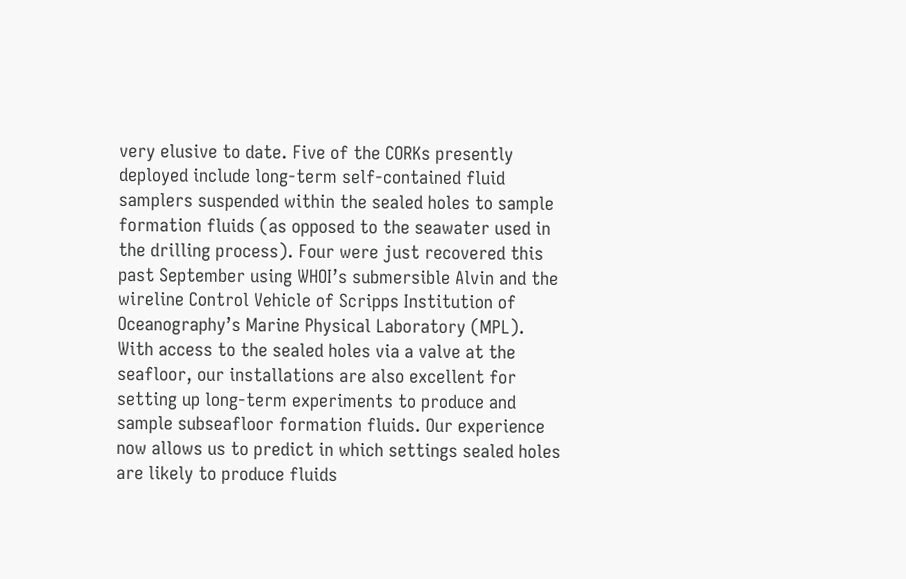very elusive to date. Five of the CORKs presently deployed include long-term self-contained fluid samplers suspended within the sealed holes to sample formation fluids (as opposed to the seawater used in the drilling process). Four were just recovered this past September using WHOI’s submersible Alvin and the wireline Control Vehicle of Scripps Institution of Oceanography’s Marine Physical Laboratory (MPL). With access to the sealed holes via a valve at the seafloor, our installations are also excellent for setting up long-term experiments to produce and sample subseafloor formation fluids. Our experience now allows us to predict in which settings sealed holes are likely to produce fluids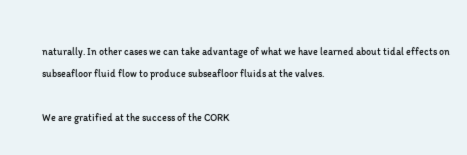naturally. In other cases we can take advantage of what we have learned about tidal effects on subseafloor fluid flow to produce subseafloor fluids at the valves.

We are gratified at the success of the CORK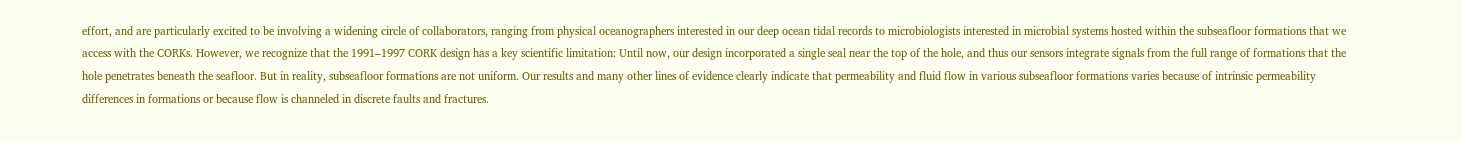effort, and are particularly excited to be involving a widening circle of collaborators, ranging from physical oceanographers interested in our deep ocean tidal records to microbiologists interested in microbial systems hosted within the subseafloor formations that we access with the CORKs. However, we recognize that the 1991–1997 CORK design has a key scientific limitation: Until now, our design incorporated a single seal near the top of the hole, and thus our sensors integrate signals from the full range of formations that the hole penetrates beneath the seafloor. But in reality, subseafloor formations are not uniform. Our results and many other lines of evidence clearly indicate that permeability and fluid flow in various subseafloor formations varies because of intrinsic permeability differences in formations or because flow is channeled in discrete faults and fractures.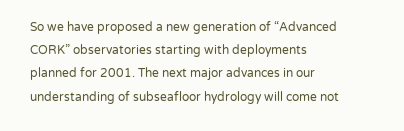So we have proposed a new generation of “Advanced CORK” observatories starting with deployments planned for 2001. The next major advances in our understanding of subseafloor hydrology will come not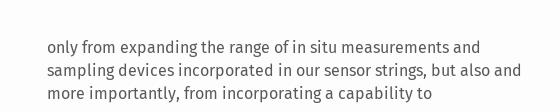only from expanding the range of in situ measurements and sampling devices incorporated in our sensor strings, but also and more importantly, from incorporating a capability to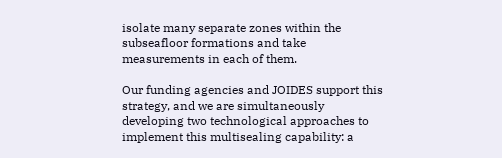isolate many separate zones within the subseafloor formations and take measurements in each of them.

Our funding agencies and JOIDES support this strategy, and we are simultaneously developing two technological approaches to implement this multisealing capability: a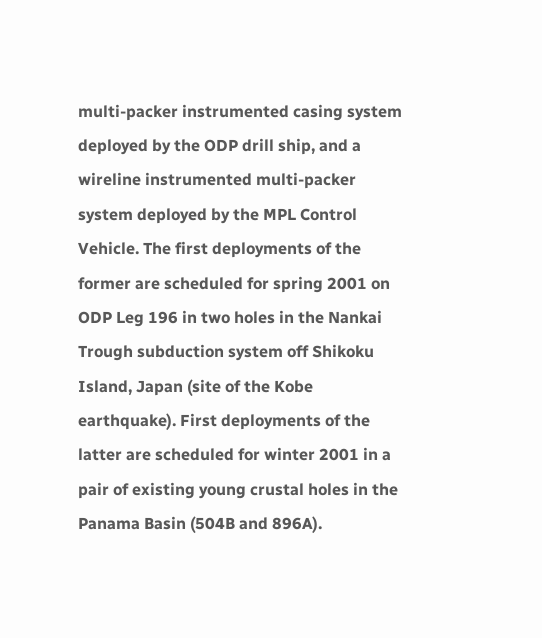multi-packer instrumented casing system deployed by the ODP drill ship, and a wireline instrumented multi-packer system deployed by the MPL Control Vehicle. The first deployments of the former are scheduled for spring 2001 on ODP Leg 196 in two holes in the Nankai Trough subduction system off Shikoku Island, Japan (site of the Kobe earthquake). First deployments of the latter are scheduled for winter 2001 in a pair of existing young crustal holes in the Panama Basin (504B and 896A).